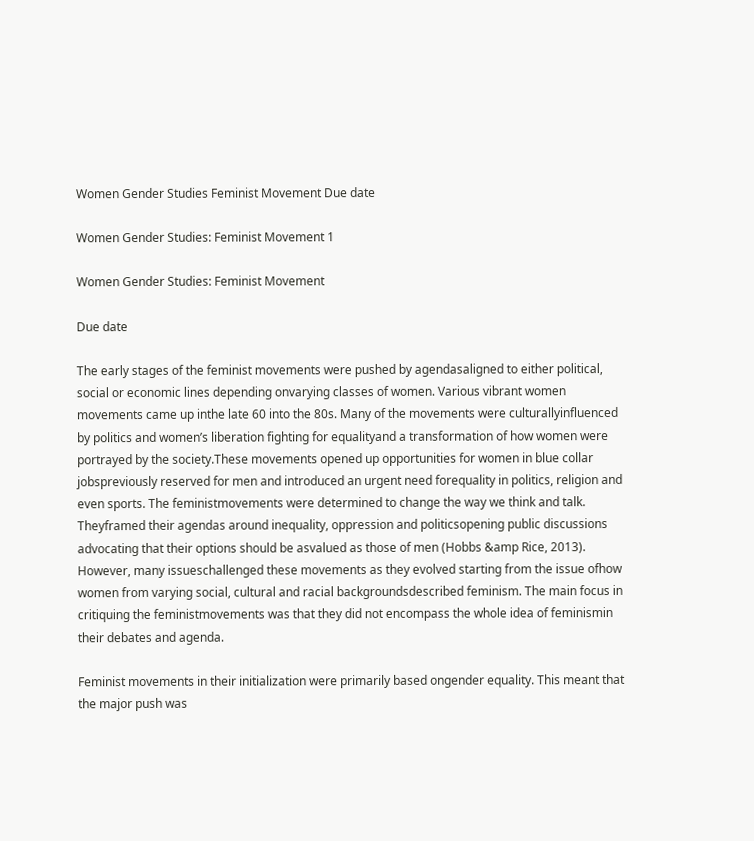Women Gender Studies Feminist Movement Due date

Women Gender Studies: Feminist Movement 1

Women Gender Studies: Feminist Movement

Due date

The early stages of the feminist movements were pushed by agendasaligned to either political, social or economic lines depending onvarying classes of women. Various vibrant women movements came up inthe late 60 into the 80s. Many of the movements were culturallyinfluenced by politics and women’s liberation fighting for equalityand a transformation of how women were portrayed by the society.These movements opened up opportunities for women in blue collar jobspreviously reserved for men and introduced an urgent need forequality in politics, religion and even sports. The feministmovements were determined to change the way we think and talk. Theyframed their agendas around inequality, oppression and politicsopening public discussions advocating that their options should be asvalued as those of men (Hobbs &amp Rice, 2013). However, many issueschallenged these movements as they evolved starting from the issue ofhow women from varying social, cultural and racial backgroundsdescribed feminism. The main focus in critiquing the feministmovements was that they did not encompass the whole idea of feminismin their debates and agenda.

Feminist movements in their initialization were primarily based ongender equality. This meant that the major push was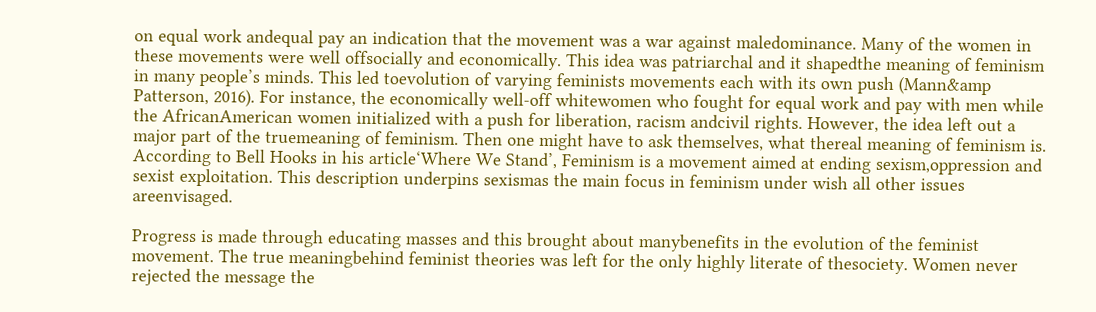on equal work andequal pay an indication that the movement was a war against maledominance. Many of the women in these movements were well offsocially and economically. This idea was patriarchal and it shapedthe meaning of feminism in many people’s minds. This led toevolution of varying feminists movements each with its own push (Mann&amp Patterson, 2016). For instance, the economically well-off whitewomen who fought for equal work and pay with men while the AfricanAmerican women initialized with a push for liberation, racism andcivil rights. However, the idea left out a major part of the truemeaning of feminism. Then one might have to ask themselves, what thereal meaning of feminism is. According to Bell Hooks in his article‘Where We Stand’, Feminism is a movement aimed at ending sexism,oppression and sexist exploitation. This description underpins sexismas the main focus in feminism under wish all other issues areenvisaged.

Progress is made through educating masses and this brought about manybenefits in the evolution of the feminist movement. The true meaningbehind feminist theories was left for the only highly literate of thesociety. Women never rejected the message the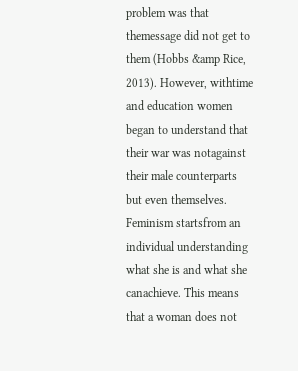problem was that themessage did not get to them (Hobbs &amp Rice, 2013). However, withtime and education women began to understand that their war was notagainst their male counterparts but even themselves. Feminism startsfrom an individual understanding what she is and what she canachieve. This means that a woman does not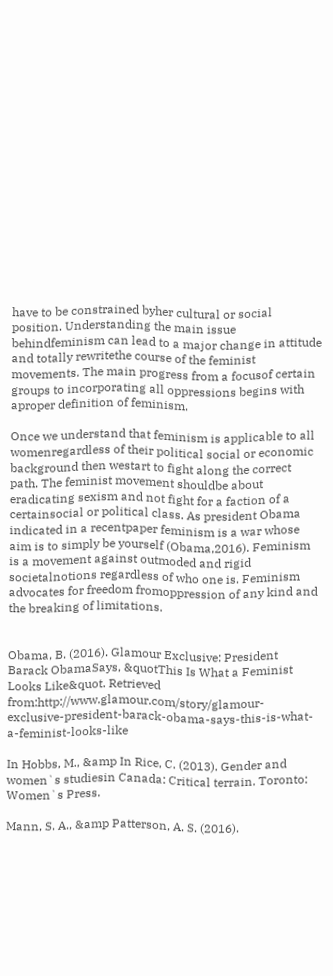have to be constrained byher cultural or social position. Understanding the main issue behindfeminism can lead to a major change in attitude and totally rewritethe course of the feminist movements. The main progress from a focusof certain groups to incorporating all oppressions begins with aproper definition of feminism.

Once we understand that feminism is applicable to all womenregardless of their political social or economic background then westart to fight along the correct path. The feminist movement shouldbe about eradicating sexism and not fight for a faction of a certainsocial or political class. As president Obama indicated in a recentpaper feminism is a war whose aim is to simply be yourself (Obama,2016). Feminism is a movement against outmoded and rigid societalnotions regardless of who one is. Feminism advocates for freedom fromoppression of any kind and the breaking of limitations.


Obama, B. (2016). Glamour Exclusive: President Barack ObamaSays, &quotThis Is What a Feminist Looks Like&quot. Retrieved from:http://www.glamour.com/story/glamour-exclusive-president-barack-obama-says-this-is-what-a-feminist-looks-like

In Hobbs, M., &amp In Rice, C. (2013). Gender and women`s studiesin Canada: Critical terrain. Toronto: Women`s Press.

Mann, S. A., &amp Patterson, A. S. (2016).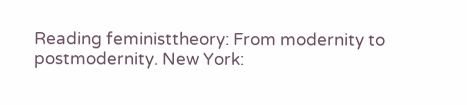Reading feministtheory: From modernity to postmodernity. New York: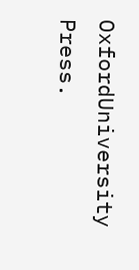OxfordUniversity Press.